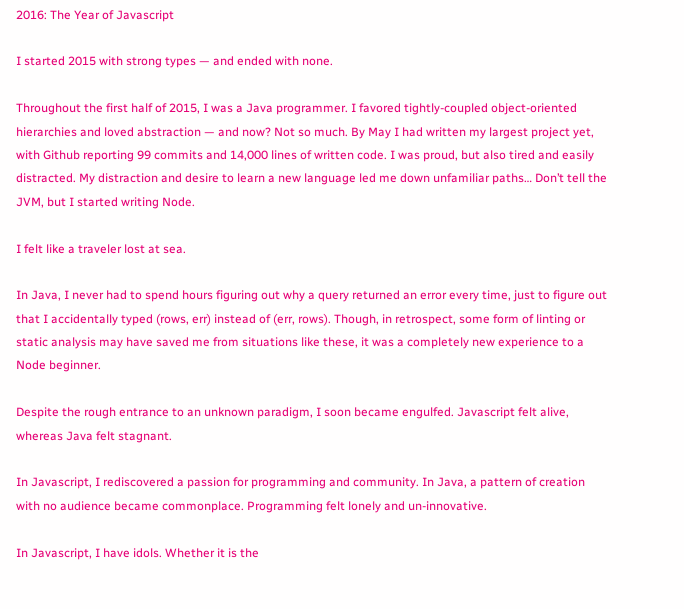2016: The Year of Javascript

I started 2015 with strong types — and ended with none.

Throughout the first half of 2015, I was a Java programmer. I favored tightly-coupled object-oriented hierarchies and loved abstraction — and now? Not so much. By May I had written my largest project yet, with Github reporting 99 commits and 14,000 lines of written code. I was proud, but also tired and easily distracted. My distraction and desire to learn a new language led me down unfamiliar paths… Don’t tell the JVM, but I started writing Node.

I felt like a traveler lost at sea.

In Java, I never had to spend hours figuring out why a query returned an error every time, just to figure out that I accidentally typed (rows, err) instead of (err, rows). Though, in retrospect, some form of linting or static analysis may have saved me from situations like these, it was a completely new experience to a Node beginner.

Despite the rough entrance to an unknown paradigm, I soon became engulfed. Javascript felt alive, whereas Java felt stagnant.

In Javascript, I rediscovered a passion for programming and community. In Java, a pattern of creation with no audience became commonplace. Programming felt lonely and un-innovative.

In Javascript, I have idols. Whether it is the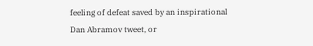feeling of defeat saved by an inspirational Dan Abramov tweet, or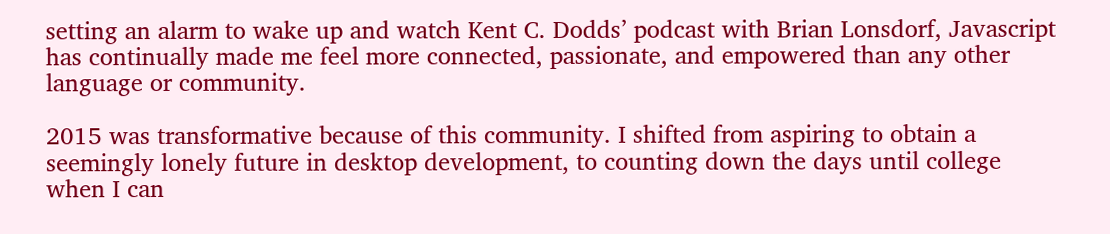setting an alarm to wake up and watch Kent C. Dodds’ podcast with Brian Lonsdorf, Javascript has continually made me feel more connected, passionate, and empowered than any other language or community.

2015 was transformative because of this community. I shifted from aspiring to obtain a seemingly lonely future in desktop development, to counting down the days until college when I can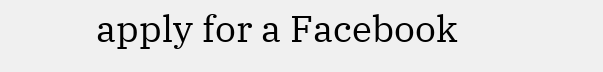apply for a Facebook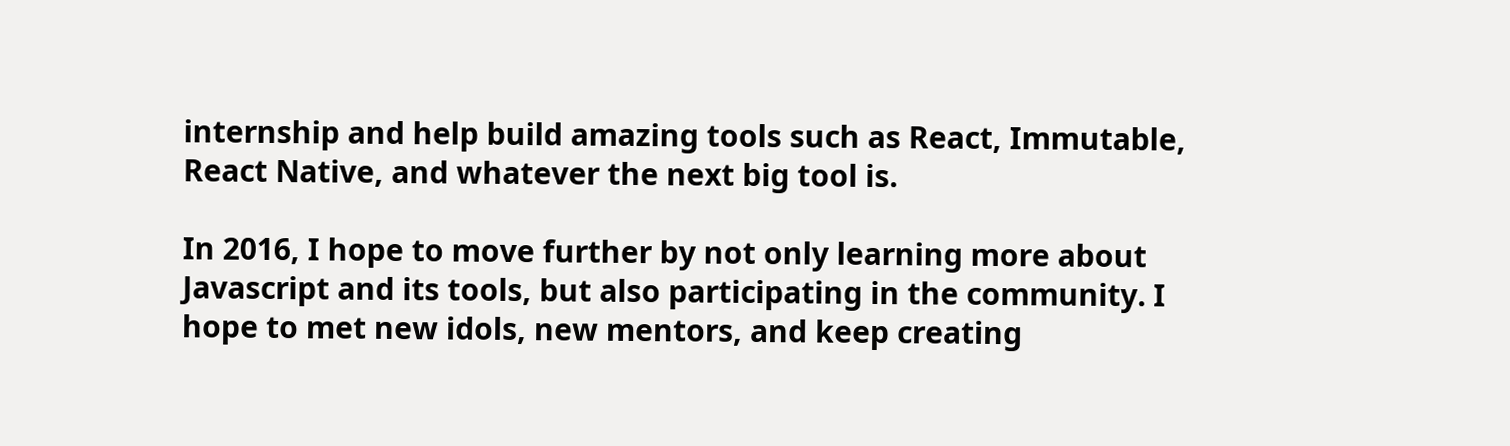internship and help build amazing tools such as React, Immutable, React Native, and whatever the next big tool is.

In 2016, I hope to move further by not only learning more about Javascript and its tools, but also participating in the community. I hope to met new idols, new mentors, and keep creating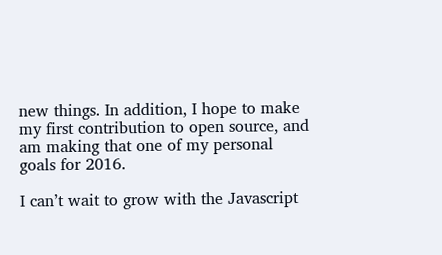new things. In addition, I hope to make my first contribution to open source, and am making that one of my personal goals for 2016.

I can’t wait to grow with the Javascript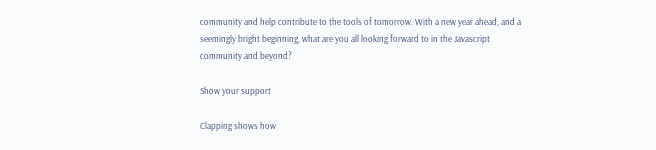community and help contribute to the tools of tomorrow. With a new year ahead, and a seemingly bright beginning, what are you all looking forward to in the Javascript community and beyond?

Show your support

Clapping shows how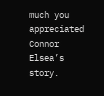much you appreciated Connor Elsea’s story.